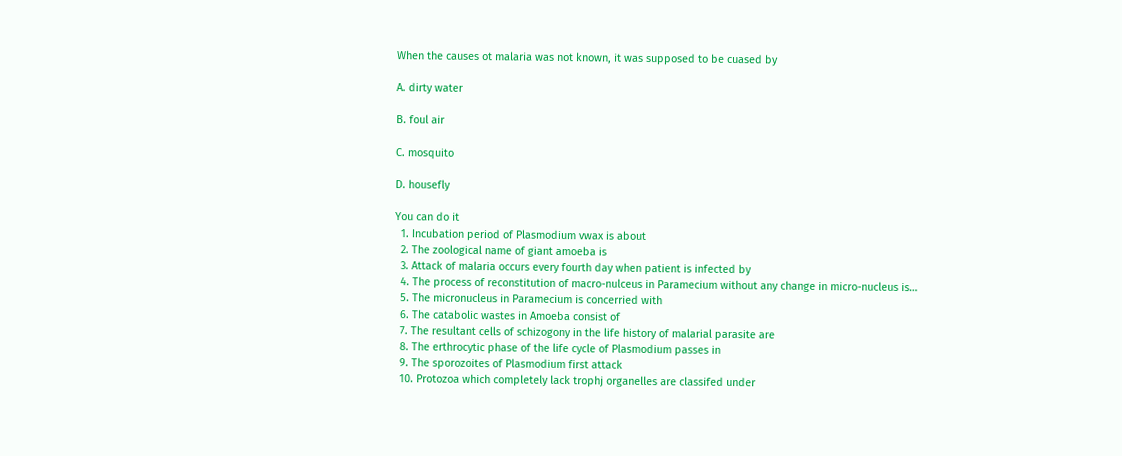When the causes ot malaria was not known, it was supposed to be cuased by

A. dirty water

B. foul air

C. mosquito

D. housefly

You can do it
  1. Incubation period of Plasmodium vwax is about
  2. The zoological name of giant amoeba is
  3. Attack of malaria occurs every fourth day when patient is infected by
  4. The process of reconstitution of macro-nulceus in Paramecium without any change in micro-nucleus is…
  5. The micronucleus in Paramecium is concerried with
  6. The catabolic wastes in Amoeba consist of
  7. The resultant cells of schizogony in the life history of malarial parasite are
  8. The erthrocytic phase of the life cycle of Plasmodium passes in
  9. The sporozoites of Plasmodium first attack
  10. Protozoa which completely lack trophj organelles are classifed under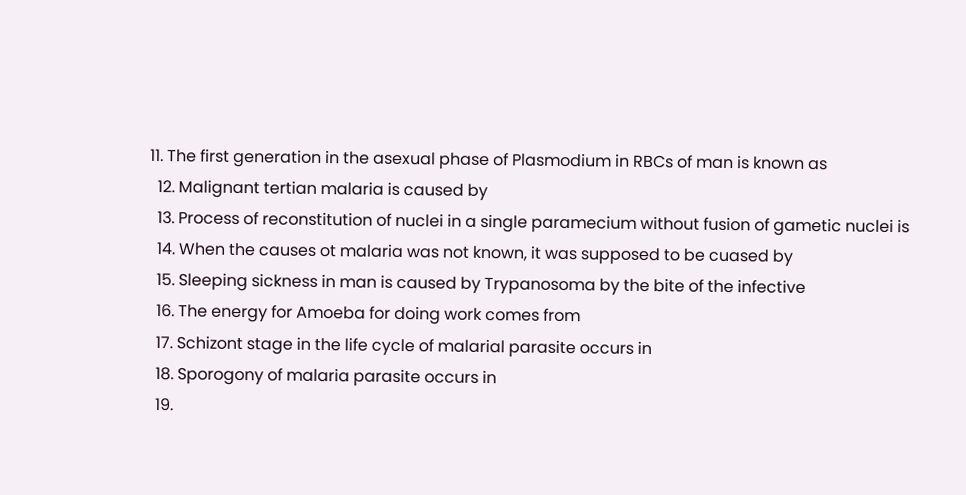11. The first generation in the asexual phase of Plasmodium in RBCs of man is known as
  12. Malignant tertian malaria is caused by
  13. Process of reconstitution of nuclei in a single paramecium without fusion of gametic nuclei is
  14. When the causes ot malaria was not known, it was supposed to be cuased by
  15. Sleeping sickness in man is caused by Trypanosoma by the bite of the infective
  16. The energy for Amoeba for doing work comes from
  17. Schizont stage in the life cycle of malarial parasite occurs in
  18. Sporogony of malaria parasite occurs in
  19.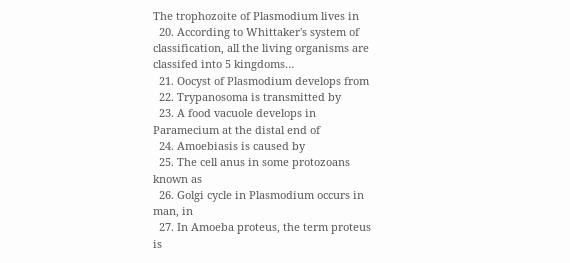The trophozoite of Plasmodium lives in
  20. According to Whittaker's system of classification, all the living organisms are classifed into 5 kingdoms…
  21. Oocyst of Plasmodium develops from
  22. Trypanosoma is transmitted by
  23. A food vacuole develops in Paramecium at the distal end of
  24. Amoebiasis is caused by
  25. The cell anus in some protozoans known as
  26. Golgi cycle in Plasmodium occurs in man, in
  27. In Amoeba proteus, the term proteus is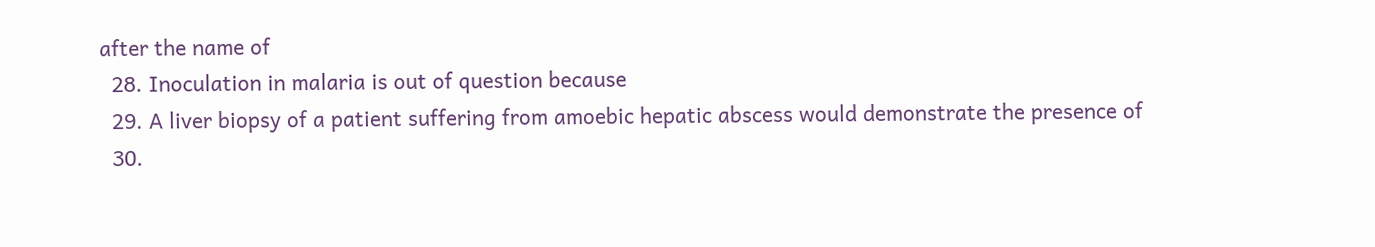after the name of
  28. Inoculation in malaria is out of question because
  29. A liver biopsy of a patient suffering from amoebic hepatic abscess would demonstrate the presence of
  30.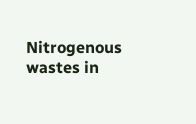Nitrogenous wastes in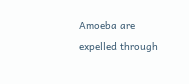Amoeba are expelled through